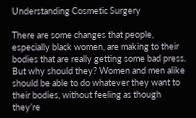Understanding Cosmetic Surgery

There are some changes that people, especially black women, are making to their bodies that are really getting some bad press. But why should they? Women and men alike should be able to do whatever they want to their bodies, without feeling as though they’re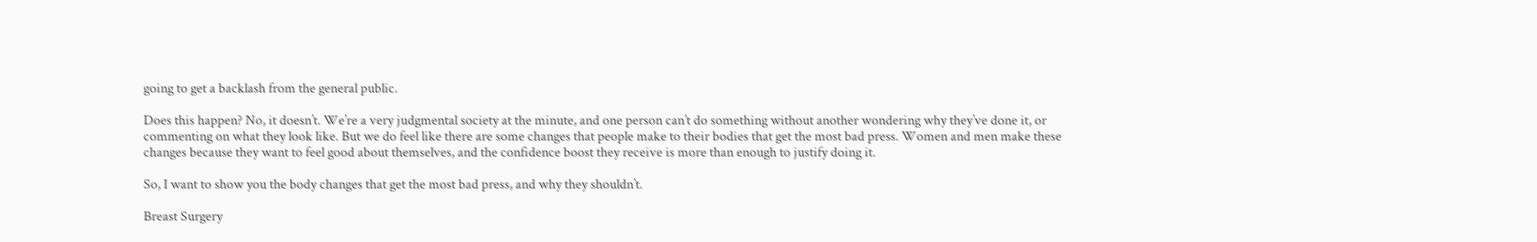going to get a backlash from the general public.

Does this happen? No, it doesn’t. We’re a very judgmental society at the minute, and one person can’t do something without another wondering why they’ve done it, or commenting on what they look like. But we do feel like there are some changes that people make to their bodies that get the most bad press. Women and men make these changes because they want to feel good about themselves, and the confidence boost they receive is more than enough to justify doing it.

So, I want to show you the body changes that get the most bad press, and why they shouldn’t.

Breast Surgery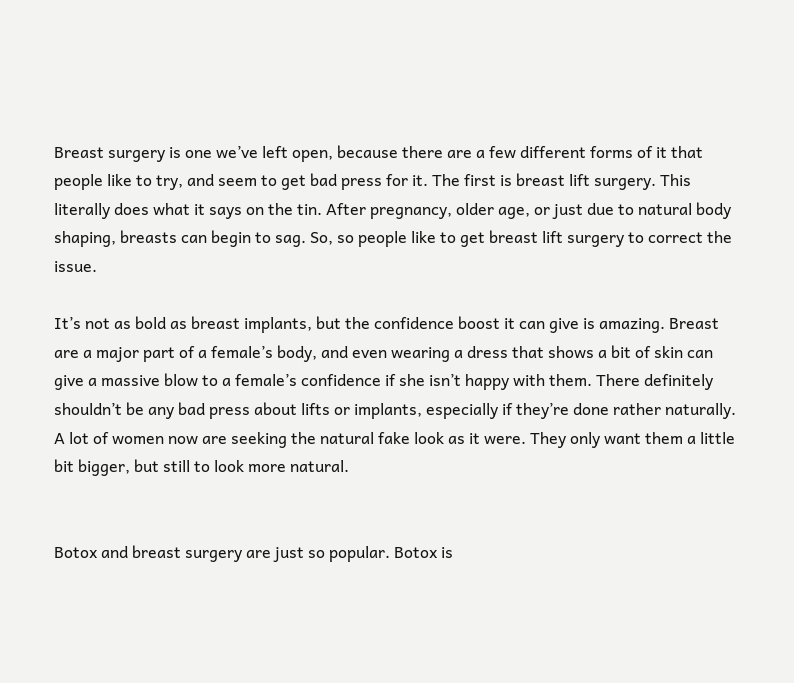Breast surgery is one we’ve left open, because there are a few different forms of it that people like to try, and seem to get bad press for it. The first is breast lift surgery. This literally does what it says on the tin. After pregnancy, older age, or just due to natural body shaping, breasts can begin to sag. So, so people like to get breast lift surgery to correct the issue.

It’s not as bold as breast implants, but the confidence boost it can give is amazing. Breast are a major part of a female’s body, and even wearing a dress that shows a bit of skin can give a massive blow to a female’s confidence if she isn’t happy with them. There definitely shouldn’t be any bad press about lifts or implants, especially if they’re done rather naturally. A lot of women now are seeking the natural fake look as it were. They only want them a little bit bigger, but still to look more natural.


Botox and breast surgery are just so popular. Botox is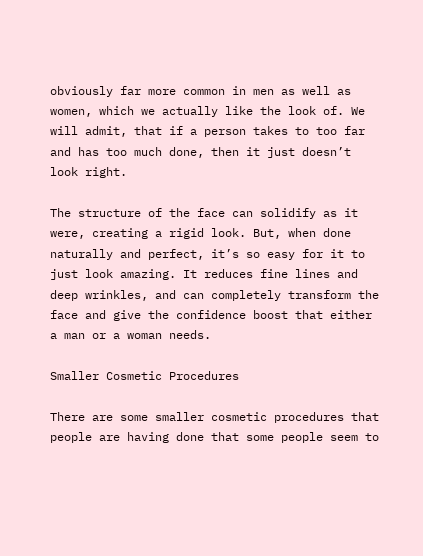obviously far more common in men as well as women, which we actually like the look of. We will admit, that if a person takes to too far and has too much done, then it just doesn’t look right.

The structure of the face can solidify as it were, creating a rigid look. But, when done naturally and perfect, it’s so easy for it to just look amazing. It reduces fine lines and deep wrinkles, and can completely transform the face and give the confidence boost that either a man or a woman needs.

Smaller Cosmetic Procedures

There are some smaller cosmetic procedures that people are having done that some people seem to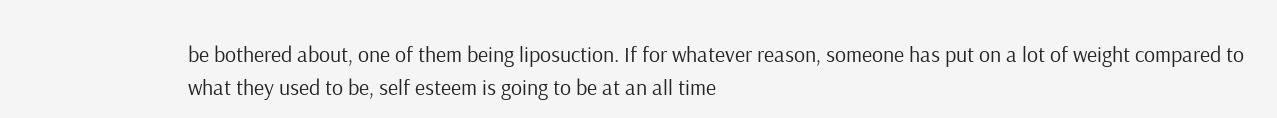be bothered about, one of them being liposuction. If for whatever reason, someone has put on a lot of weight compared to what they used to be, self esteem is going to be at an all time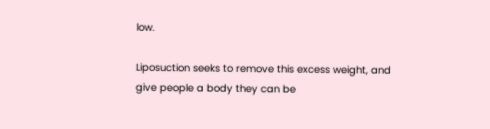low.

Liposuction seeks to remove this excess weight, and give people a body they can be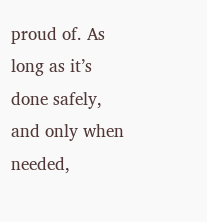proud of. As long as it’s done safely, and only when needed,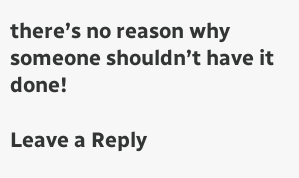there’s no reason why someone shouldn’t have it done!

Leave a Reply